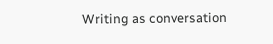Writing as conversation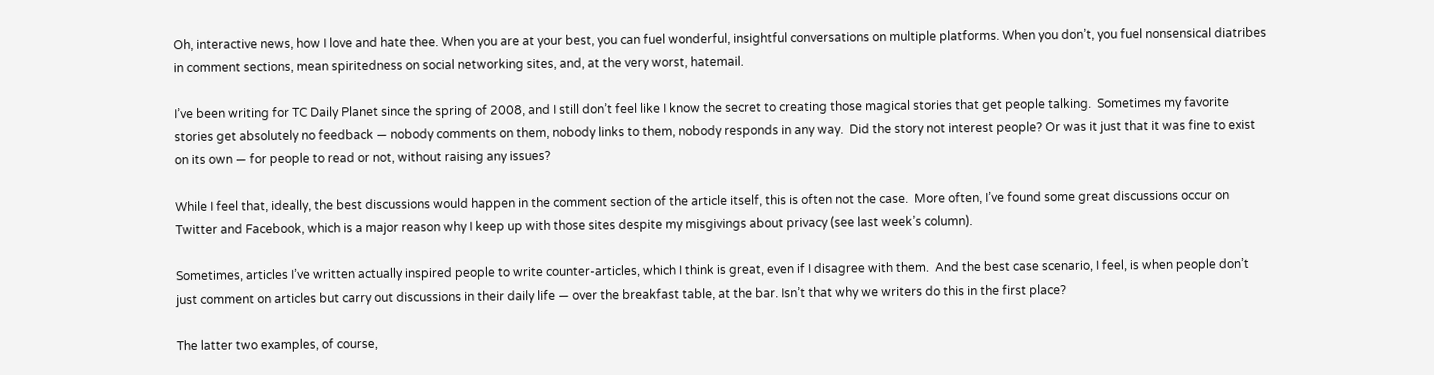Oh, interactive news, how I love and hate thee. When you are at your best, you can fuel wonderful, insightful conversations on multiple platforms. When you don’t, you fuel nonsensical diatribes in comment sections, mean spiritedness on social networking sites, and, at the very worst, hatemail.

I’ve been writing for TC Daily Planet since the spring of 2008, and I still don’t feel like I know the secret to creating those magical stories that get people talking.  Sometimes my favorite stories get absolutely no feedback — nobody comments on them, nobody links to them, nobody responds in any way.  Did the story not interest people? Or was it just that it was fine to exist on its own — for people to read or not, without raising any issues?

While I feel that, ideally, the best discussions would happen in the comment section of the article itself, this is often not the case.  More often, I’ve found some great discussions occur on Twitter and Facebook, which is a major reason why I keep up with those sites despite my misgivings about privacy (see last week’s column).

Sometimes, articles I’ve written actually inspired people to write counter-articles, which I think is great, even if I disagree with them.  And the best case scenario, I feel, is when people don’t just comment on articles but carry out discussions in their daily life — over the breakfast table, at the bar. Isn’t that why we writers do this in the first place?

The latter two examples, of course,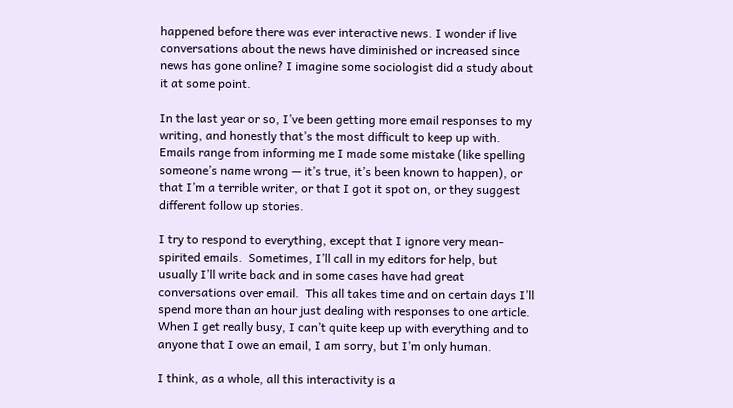happened before there was ever interactive news. I wonder if live conversations about the news have diminished or increased since news has gone online? I imagine some sociologist did a study about it at some point.

In the last year or so, I’ve been getting more email responses to my writing, and honestly that’s the most difficult to keep up with.  Emails range from informing me I made some mistake (like spelling someone’s name wrong — it’s true, it’s been known to happen), or that I’m a terrible writer, or that I got it spot on, or they suggest different follow up stories.

I try to respond to everything, except that I ignore very mean-spirited emails.  Sometimes, I’ll call in my editors for help, but usually I’ll write back and in some cases have had great conversations over email.  This all takes time and on certain days I’ll spend more than an hour just dealing with responses to one article.  When I get really busy, I can’t quite keep up with everything and to anyone that I owe an email, I am sorry, but I’m only human.

I think, as a whole, all this interactivity is a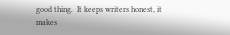good thing.  It keeps writers honest, it makes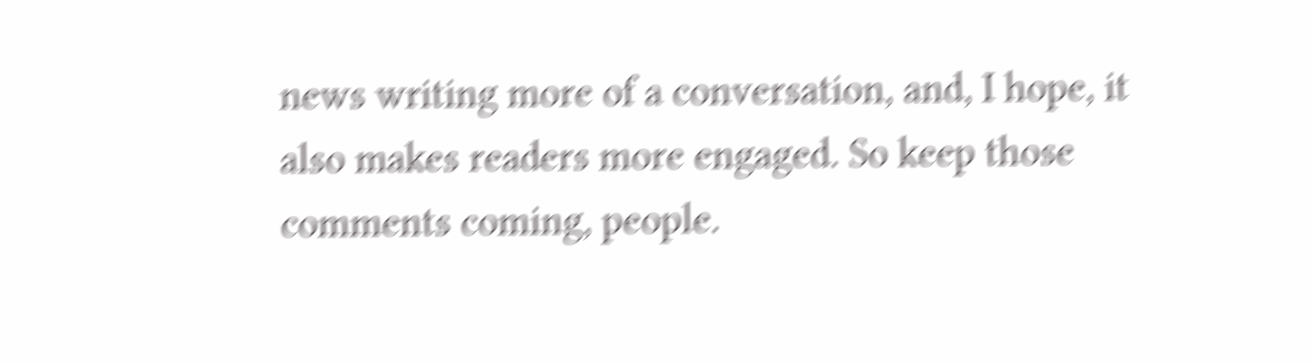news writing more of a conversation, and, I hope, it also makes readers more engaged. So keep those comments coming, people.